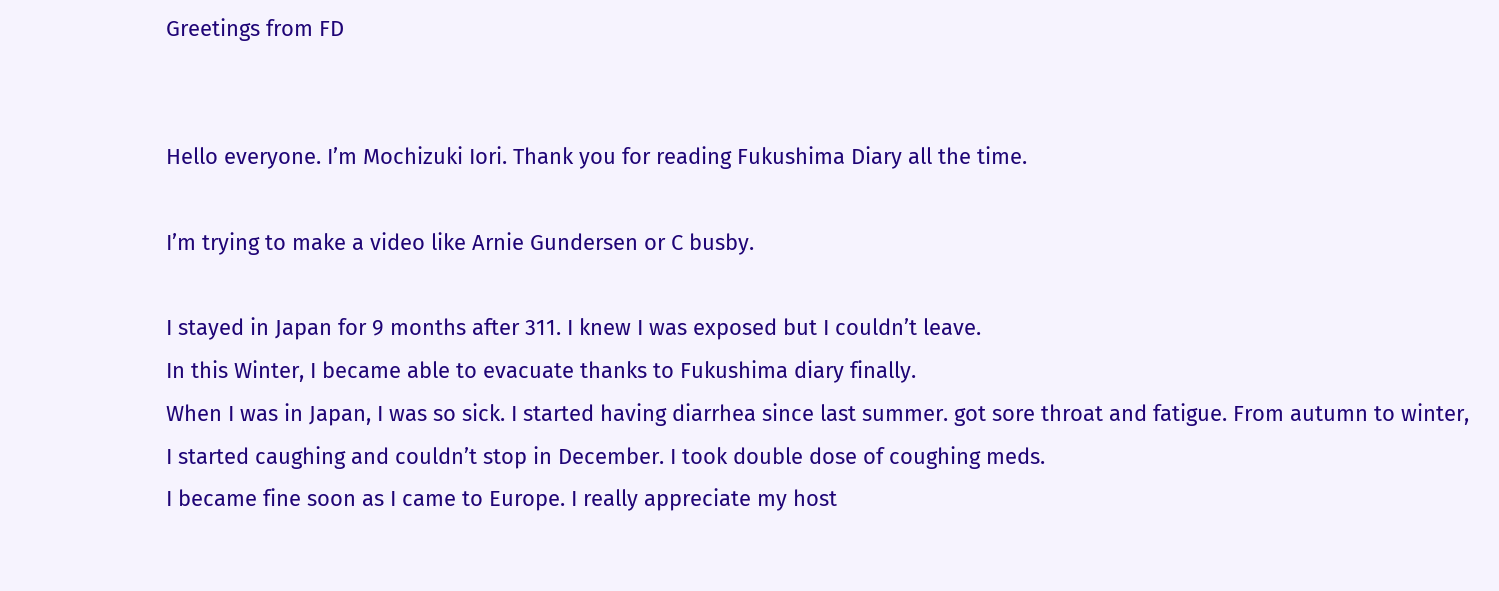Greetings from FD


Hello everyone. I’m Mochizuki Iori. Thank you for reading Fukushima Diary all the time.

I’m trying to make a video like Arnie Gundersen or C busby.

I stayed in Japan for 9 months after 311. I knew I was exposed but I couldn’t leave.
In this Winter, I became able to evacuate thanks to Fukushima diary finally.
When I was in Japan, I was so sick. I started having diarrhea since last summer. got sore throat and fatigue. From autumn to winter, I started caughing and couldn’t stop in December. I took double dose of coughing meds.
I became fine soon as I came to Europe. I really appreciate my host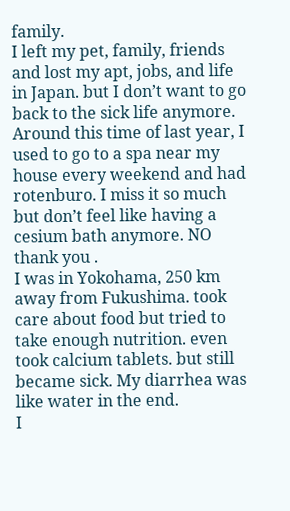family.
I left my pet, family, friends and lost my apt, jobs, and life in Japan. but I don’t want to go back to the sick life anymore. Around this time of last year, I used to go to a spa near my house every weekend and had rotenburo. I miss it so much but don’t feel like having a cesium bath anymore. NO thank you .
I was in Yokohama, 250 km away from Fukushima. took care about food but tried to take enough nutrition. even took calcium tablets. but still became sick. My diarrhea was like water in the end.
I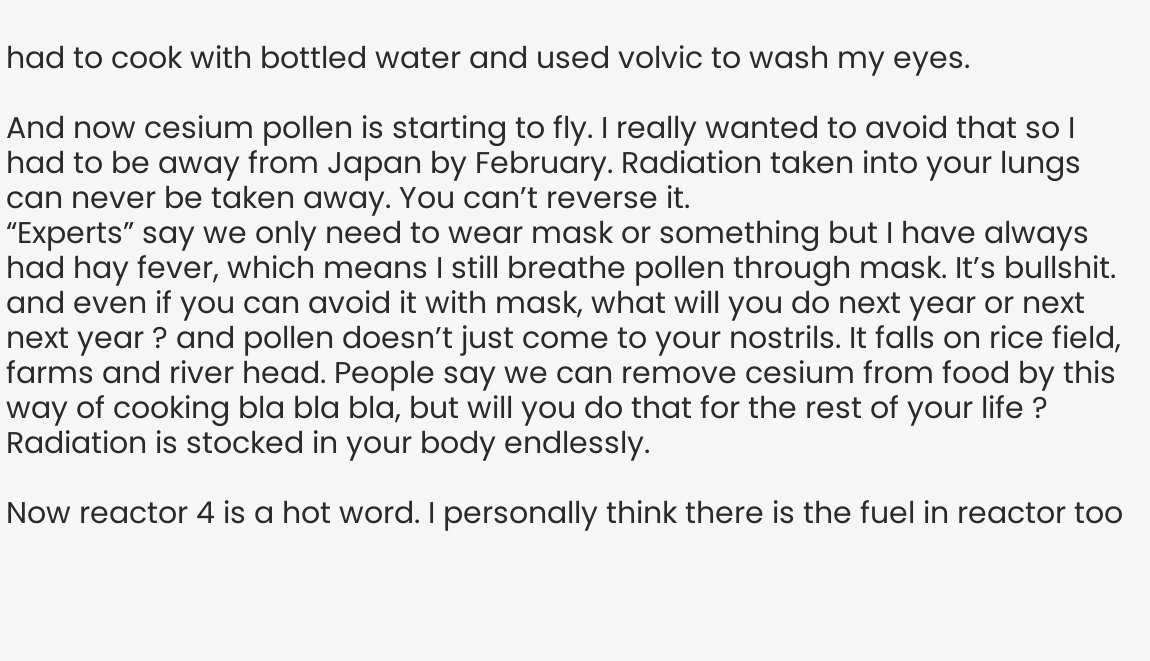had to cook with bottled water and used volvic to wash my eyes.

And now cesium pollen is starting to fly. I really wanted to avoid that so I had to be away from Japan by February. Radiation taken into your lungs can never be taken away. You can’t reverse it.
“Experts” say we only need to wear mask or something but I have always had hay fever, which means I still breathe pollen through mask. It’s bullshit. and even if you can avoid it with mask, what will you do next year or next next year ? and pollen doesn’t just come to your nostrils. It falls on rice field, farms and river head. People say we can remove cesium from food by this way of cooking bla bla bla, but will you do that for the rest of your life ? Radiation is stocked in your body endlessly.

Now reactor 4 is a hot word. I personally think there is the fuel in reactor too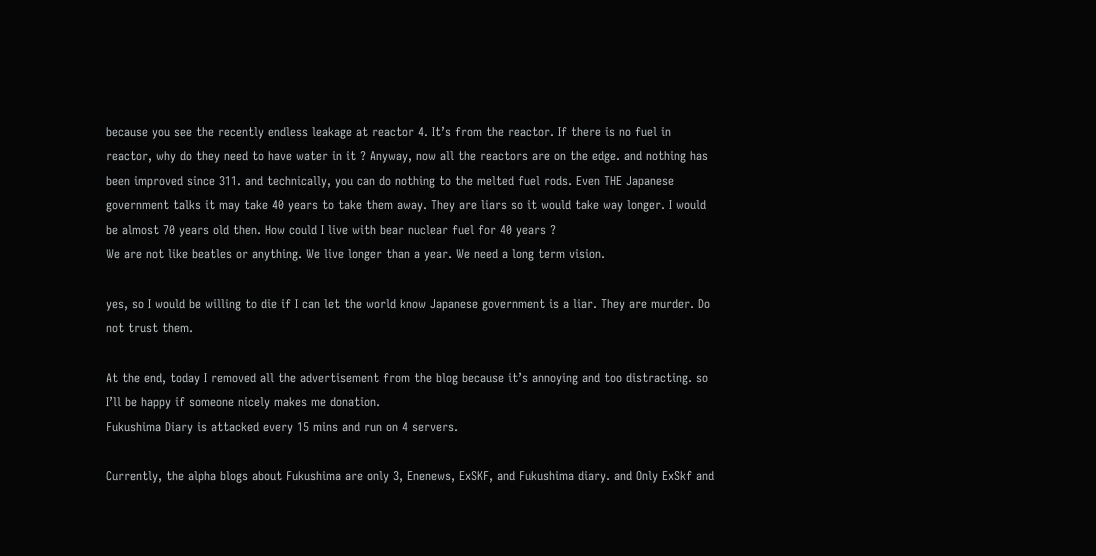because you see the recently endless leakage at reactor 4. It’s from the reactor. If there is no fuel in reactor, why do they need to have water in it ? Anyway, now all the reactors are on the edge. and nothing has been improved since 311. and technically, you can do nothing to the melted fuel rods. Even THE Japanese government talks it may take 40 years to take them away. They are liars so it would take way longer. I would be almost 70 years old then. How could I live with bear nuclear fuel for 40 years ?
We are not like beatles or anything. We live longer than a year. We need a long term vision.

yes, so I would be willing to die if I can let the world know Japanese government is a liar. They are murder. Do not trust them.

At the end, today I removed all the advertisement from the blog because it’s annoying and too distracting. so I’ll be happy if someone nicely makes me donation.
Fukushima Diary is attacked every 15 mins and run on 4 servers.

Currently, the alpha blogs about Fukushima are only 3, Enenews, ExSKF, and Fukushima diary. and Only ExSkf and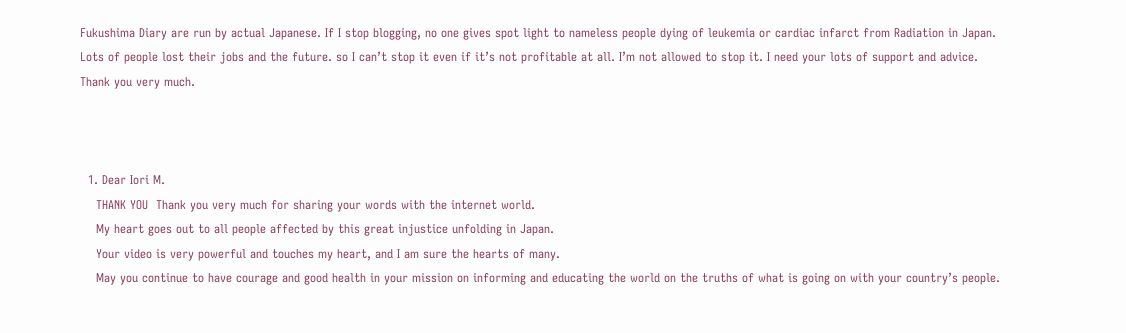Fukushima Diary are run by actual Japanese. If I stop blogging, no one gives spot light to nameless people dying of leukemia or cardiac infarct from Radiation in Japan. Lots of people lost their jobs and the future. so I can’t stop it even if it’s not profitable at all. I’m not allowed to stop it. I need your lots of support and advice. Thank you very much.



  1. Dear Iori M.
    THANK YOU  Thank you very much for sharing your words with the internet world.
    My heart goes out to all people affected by this great injustice unfolding in Japan.
    Your video is very powerful and touches my heart, and I am sure the hearts of many.
    May you continue to have courage and good health in your mission on informing and educating the world on the truths of what is going on with your country’s people.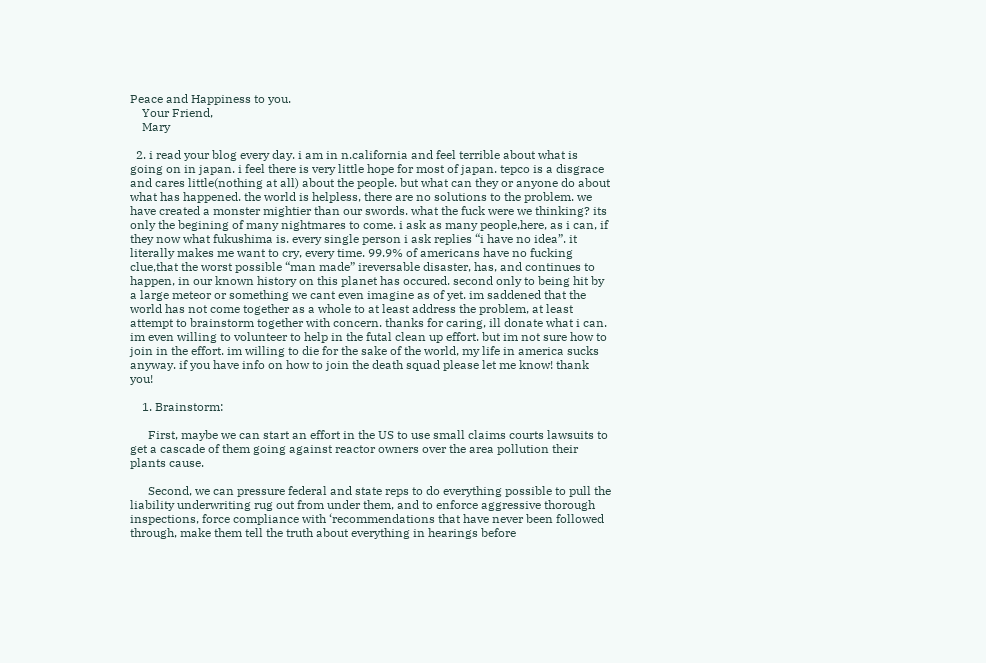Peace and Happiness to you.
    Your Friend,
    Mary

  2. i read your blog every day. i am in n.california and feel terrible about what is going on in japan. i feel there is very little hope for most of japan. tepco is a disgrace and cares little(nothing at all) about the people. but what can they or anyone do about what has happened. the world is helpless, there are no solutions to the problem. we have created a monster mightier than our swords. what the fuck were we thinking? its only the begining of many nightmares to come. i ask as many people,here, as i can, if they now what fukushima is. every single person i ask replies “i have no idea”. it literally makes me want to cry, every time. 99.9% of americans have no fucking clue,that the worst possible “man made” ireversable disaster, has, and continues to happen, in our known history on this planet has occured. second only to being hit by a large meteor or something we cant even imagine as of yet. im saddened that the world has not come together as a whole to at least address the problem, at least attempt to brainstorm together with concern. thanks for caring, ill donate what i can. im even willing to volunteer to help in the futal clean up effort. but im not sure how to join in the effort. im willing to die for the sake of the world, my life in america sucks anyway. if you have info on how to join the death squad please let me know! thank you!

    1. Brainstorm:

      First, maybe we can start an effort in the US to use small claims courts lawsuits to get a cascade of them going against reactor owners over the area pollution their plants cause.

      Second, we can pressure federal and state reps to do everything possible to pull the liability underwriting rug out from under them, and to enforce aggressive thorough inspections, force compliance with ‘recommendations that have never been followed through, make them tell the truth about everything in hearings before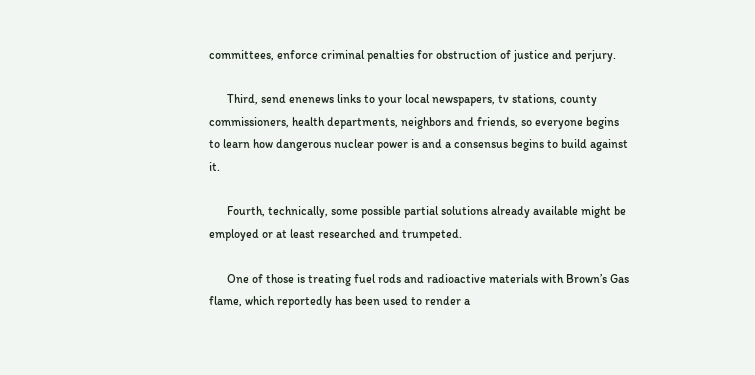committees, enforce criminal penalties for obstruction of justice and perjury.

      Third, send enenews links to your local newspapers, tv stations, county commissioners, health departments, neighbors and friends, so everyone begins to learn how dangerous nuclear power is and a consensus begins to build against it.

      Fourth, technically, some possible partial solutions already available might be employed or at least researched and trumpeted.

      One of those is treating fuel rods and radioactive materials with Brown’s Gas flame, which reportedly has been used to render a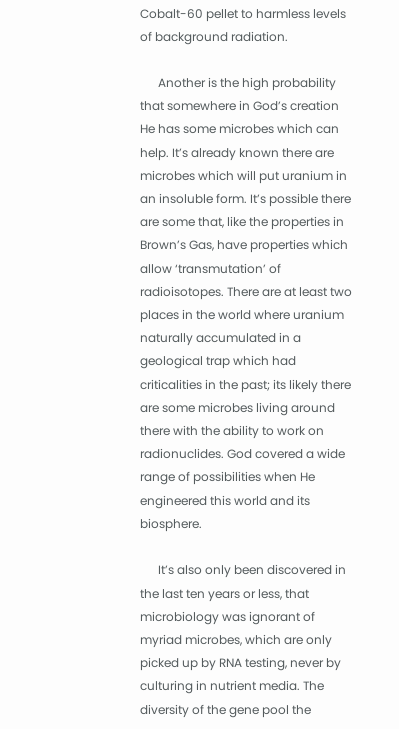Cobalt-60 pellet to harmless levels of background radiation.

      Another is the high probability that somewhere in God’s creation He has some microbes which can help. It’s already known there are microbes which will put uranium in an insoluble form. It’s possible there are some that, like the properties in Brown’s Gas, have properties which allow ‘transmutation’ of radioisotopes. There are at least two places in the world where uranium naturally accumulated in a geological trap which had criticalities in the past; its likely there are some microbes living around there with the ability to work on radionuclides. God covered a wide range of possibilities when He engineered this world and its biosphere.

      It’s also only been discovered in the last ten years or less, that microbiology was ignorant of myriad microbes, which are only picked up by RNA testing, never by culturing in nutrient media. The diversity of the gene pool the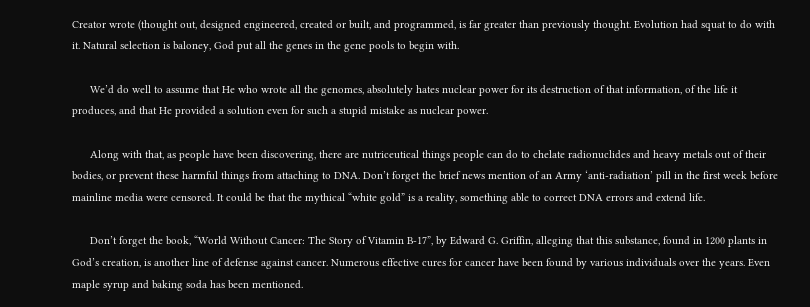Creator wrote (thought out, designed engineered, created or built, and programmed, is far greater than previously thought. Evolution had squat to do with it. Natural selection is baloney, God put all the genes in the gene pools to begin with.

      We’d do well to assume that He who wrote all the genomes, absolutely hates nuclear power for its destruction of that information, of the life it produces, and that He provided a solution even for such a stupid mistake as nuclear power.

      Along with that, as people have been discovering, there are nutriceutical things people can do to chelate radionuclides and heavy metals out of their bodies, or prevent these harmful things from attaching to DNA. Don’t forget the brief news mention of an Army ‘anti-radiation’ pill in the first week before mainline media were censored. It could be that the mythical “white gold” is a reality, something able to correct DNA errors and extend life.

      Don’t forget the book, “World Without Cancer: The Story of Vitamin B-17”, by Edward G. Griffin, alleging that this substance, found in 1200 plants in God’s creation, is another line of defense against cancer. Numerous effective cures for cancer have been found by various individuals over the years. Even maple syrup and baking soda has been mentioned.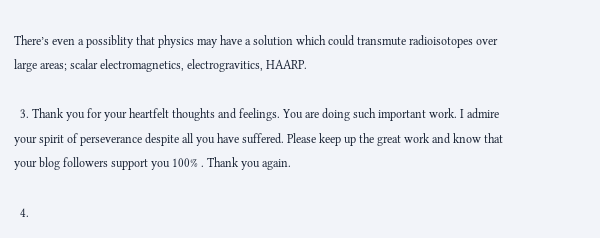There’s even a possiblity that physics may have a solution which could transmute radioisotopes over large areas; scalar electromagnetics, electrogravitics, HAARP.

  3. Thank you for your heartfelt thoughts and feelings. You are doing such important work. I admire your spirit of perseverance despite all you have suffered. Please keep up the great work and know that your blog followers support you 100% . Thank you again.

  4.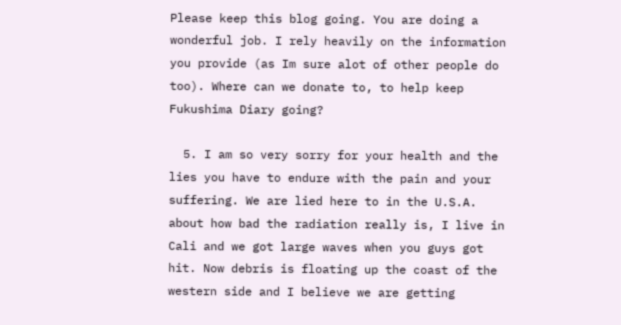Please keep this blog going. You are doing a wonderful job. I rely heavily on the information you provide (as Im sure alot of other people do too). Where can we donate to, to help keep Fukushima Diary going?

  5. I am so very sorry for your health and the lies you have to endure with the pain and your suffering. We are lied here to in the U.S.A. about how bad the radiation really is, I live in Cali and we got large waves when you guys got hit. Now debris is floating up the coast of the western side and I believe we are getting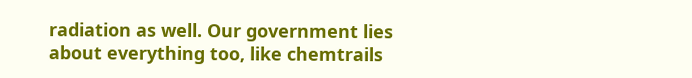radiation as well. Our government lies about everything too, like chemtrails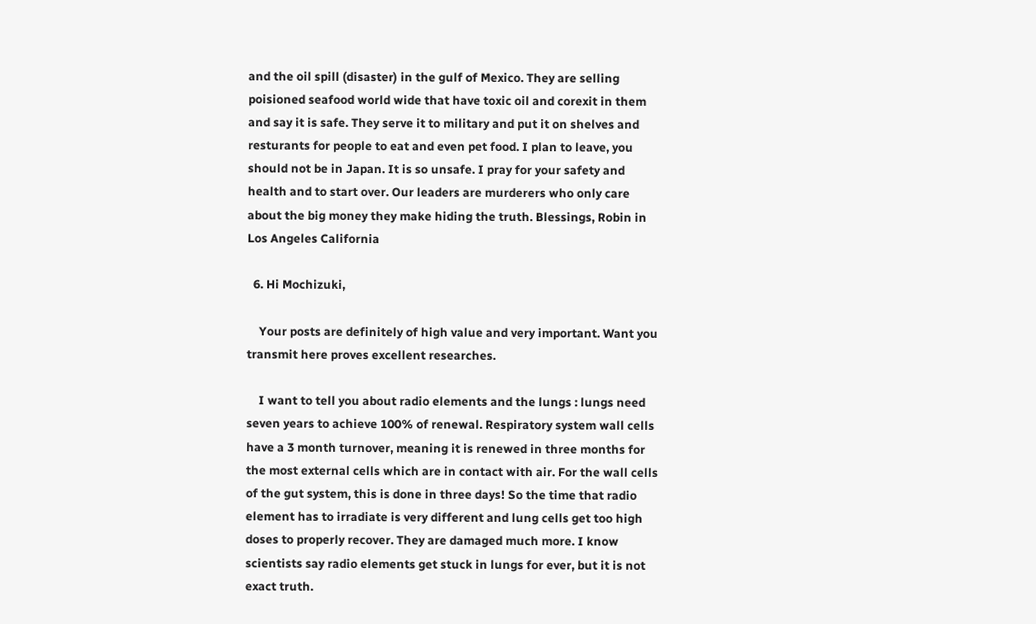and the oil spill (disaster) in the gulf of Mexico. They are selling poisioned seafood world wide that have toxic oil and corexit in them and say it is safe. They serve it to military and put it on shelves and resturants for people to eat and even pet food. I plan to leave, you should not be in Japan. It is so unsafe. I pray for your safety and health and to start over. Our leaders are murderers who only care about the big money they make hiding the truth. Blessings, Robin in Los Angeles California

  6. Hi Mochizuki,

    Your posts are definitely of high value and very important. Want you transmit here proves excellent researches.

    I want to tell you about radio elements and the lungs : lungs need seven years to achieve 100% of renewal. Respiratory system wall cells have a 3 month turnover, meaning it is renewed in three months for the most external cells which are in contact with air. For the wall cells of the gut system, this is done in three days! So the time that radio element has to irradiate is very different and lung cells get too high doses to properly recover. They are damaged much more. I know scientists say radio elements get stuck in lungs for ever, but it is not exact truth.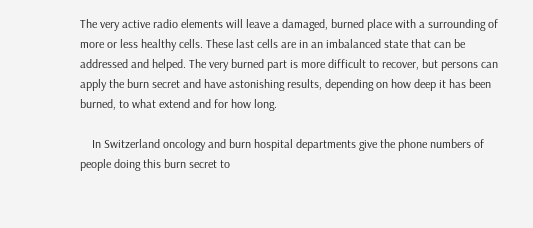The very active radio elements will leave a damaged, burned place with a surrounding of more or less healthy cells. These last cells are in an imbalanced state that can be addressed and helped. The very burned part is more difficult to recover, but persons can apply the burn secret and have astonishing results, depending on how deep it has been burned, to what extend and for how long.

    In Switzerland oncology and burn hospital departments give the phone numbers of people doing this burn secret to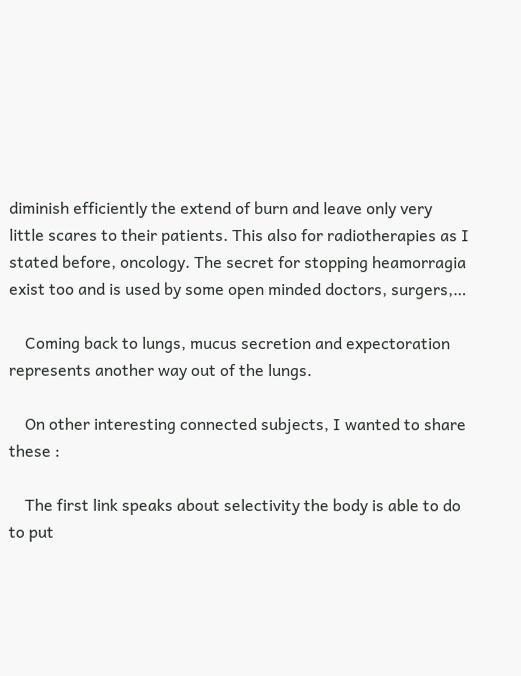diminish efficiently the extend of burn and leave only very little scares to their patients. This also for radiotherapies as I stated before, oncology. The secret for stopping heamorragia exist too and is used by some open minded doctors, surgers,…

    Coming back to lungs, mucus secretion and expectoration represents another way out of the lungs.

    On other interesting connected subjects, I wanted to share these :

    The first link speaks about selectivity the body is able to do to put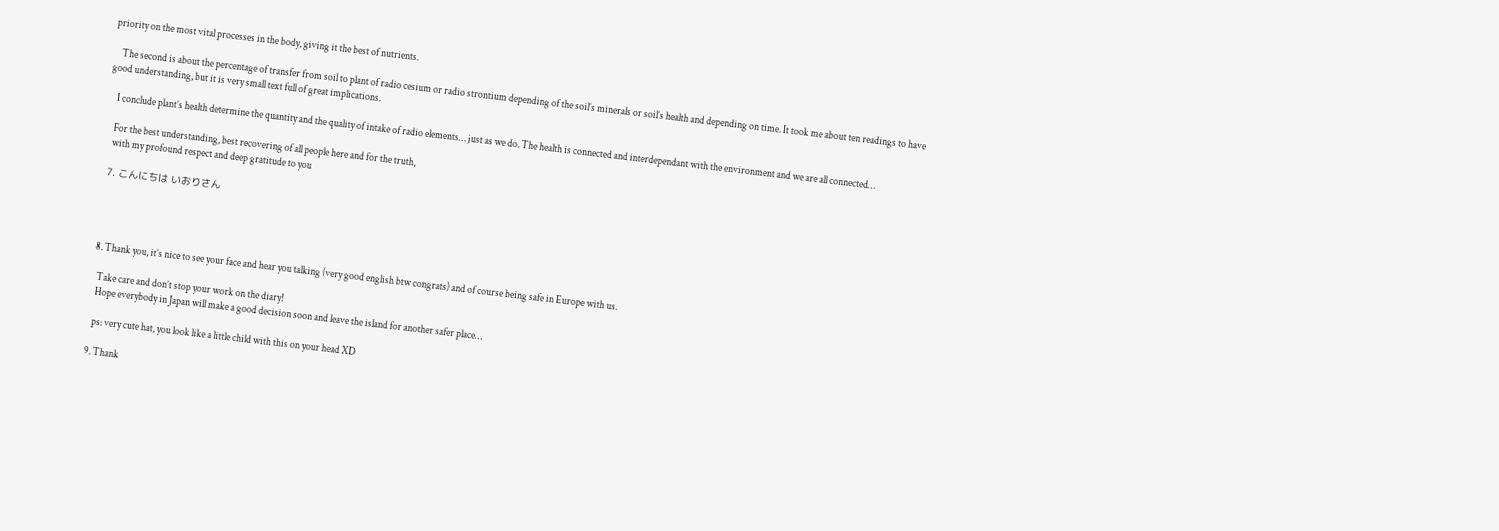priority on the most vital processes in the body, giving it the best of nutrients.

    The second is about the percentage of transfer from soil to plant of radio cesium or radio strontium depending of the soil’s minerals or soil’s health and depending on time. It took me about ten readings to have good understanding, but it is very small text full of great implications.

    I conclude plant’s health determine the quantity and the quality of intake of radio elements… just as we do. The health is connected and interdependant with the environment and we are all connected…

    For the best understanding, best recovering of all people here and for the truth,
    with my profound respect and deep gratitude to you

  7. こんにちは いおりさん




  8. Thank you, it’s nice to see your face and hear you talking (very good english btw congrats) and of course being safe in Europe with us.

    Take care and don’t stop your work on the diary!
    Hope everybody in Japan will make a good decision soon and leave the island for another safer place…

    ps: very cute hat, you look like a little child with this on your head XD

  9. Thank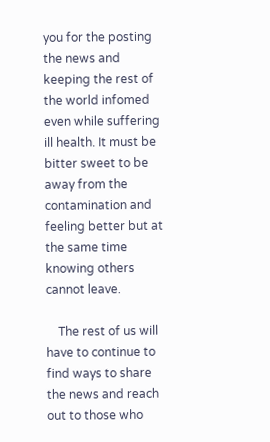you for the posting the news and keeping the rest of the world infomed even while suffering ill health. It must be bitter sweet to be away from the contamination and feeling better but at the same time knowing others cannot leave.

    The rest of us will have to continue to find ways to share the news and reach out to those who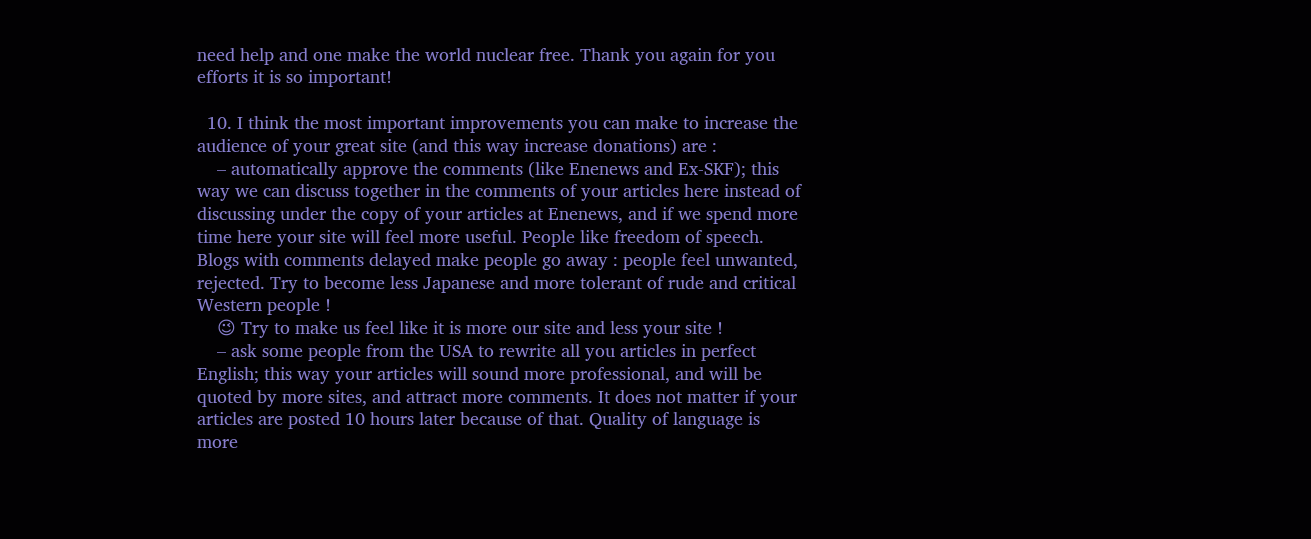need help and one make the world nuclear free. Thank you again for you efforts it is so important!

  10. I think the most important improvements you can make to increase the audience of your great site (and this way increase donations) are :
    – automatically approve the comments (like Enenews and Ex-SKF); this way we can discuss together in the comments of your articles here instead of discussing under the copy of your articles at Enenews, and if we spend more time here your site will feel more useful. People like freedom of speech. Blogs with comments delayed make people go away : people feel unwanted, rejected. Try to become less Japanese and more tolerant of rude and critical Western people !
    😉 Try to make us feel like it is more our site and less your site !
    – ask some people from the USA to rewrite all you articles in perfect English; this way your articles will sound more professional, and will be quoted by more sites, and attract more comments. It does not matter if your articles are posted 10 hours later because of that. Quality of language is more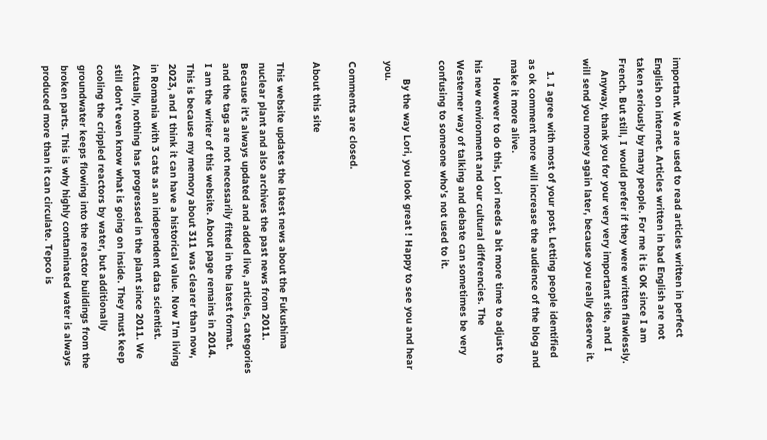important. We are used to read articles written in perfect English on internet. Articles written in bad English are not taken seriously by many people. For me it is OK since I am French. But still, I would prefer if they were written flawlessly.
    Anyway, thank you for your very very important site, and I will send you money again later, because you really deserve it.

    1. I agree with most of your post. Letting people identified as ok comment more will increase the audience of the blog and make it more alive.
      However to do this, Lori needs a bit more time to adjust to his new environment and our cultural differencies. The Westerner way of talking and debate can sometimes be very confusing to someone who’s not used to it.

      By the way Lori, you look great ! Happy to see you and hear you.

Comments are closed.

About this site

This website updates the latest news about the Fukushima nuclear plant and also archives the past news from 2011. Because it's always updated and added live, articles, categories and the tags are not necessarily fitted in the latest format.
I am the writer of this website. About page remains in 2014. This is because my memory about 311 was clearer than now, 2023, and I think it can have a historical value. Now I'm living in Romania with 3 cats as an independent data scientist.
Actually, nothing has progressed in the plant since 2011. We still don't even know what is going on inside. They must keep cooling the crippled reactors by water, but additionally groundwater keeps flowing into the reactor buildings from the broken parts. This is why highly contaminated water is always produced more than it can circulate. Tepco is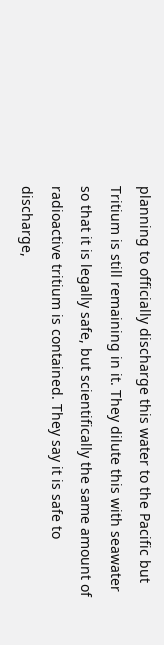planning to officially discharge this water to the Pacific but Tritium is still remaining in it. They dilute this with seawater so that it is legally safe, but scientifically the same amount of radioactive tritium is contained. They say it is safe to discharge,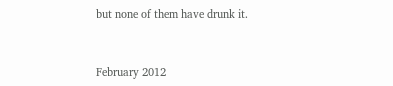but none of them have drunk it.


February 2012